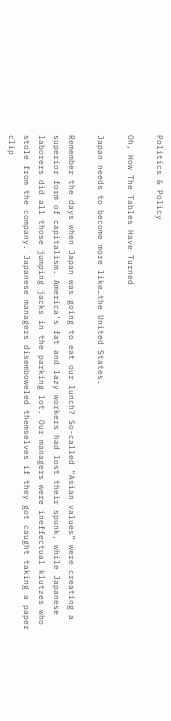Politics & Policy

Oh, How The Tables Have Turned

Japan needs to become more like…the United States.

Remember the days when Japan was going to eat our lunch? So-called “Asian values” were creating a superior form of capitalism. America’s fat and lazy workers had lost their spunk, while Japanese laborers did all those jumping jacks in the parking lot. Our managers were ineffectual klutzes who stole from the company. Japanese managers disemboweled themselves if they got caught taking a paper clip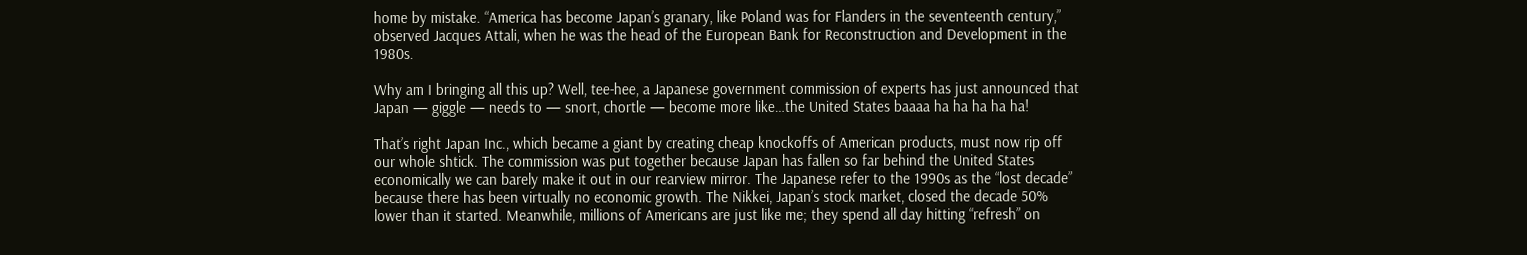home by mistake. “America has become Japan’s granary, like Poland was for Flanders in the seventeenth century,” observed Jacques Attali, when he was the head of the European Bank for Reconstruction and Development in the 1980s.

Why am I bringing all this up? Well, tee-hee, a Japanese government commission of experts has just announced that Japan — giggle — needs to — snort, chortle — become more like…the United States baaaa ha ha ha ha ha!

That’s right Japan Inc., which became a giant by creating cheap knockoffs of American products, must now rip off our whole shtick. The commission was put together because Japan has fallen so far behind the United States economically we can barely make it out in our rearview mirror. The Japanese refer to the 1990s as the “lost decade” because there has been virtually no economic growth. The Nikkei, Japan’s stock market, closed the decade 50% lower than it started. Meanwhile, millions of Americans are just like me; they spend all day hitting “refresh” on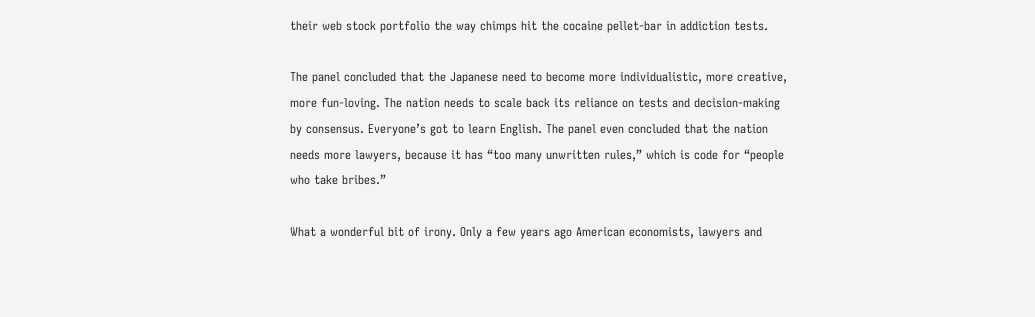their web stock portfolio the way chimps hit the cocaine pellet-bar in addiction tests.

The panel concluded that the Japanese need to become more individualistic, more creative, more fun-loving. The nation needs to scale back its reliance on tests and decision-making by consensus. Everyone’s got to learn English. The panel even concluded that the nation needs more lawyers, because it has “too many unwritten rules,” which is code for “people who take bribes.”

What a wonderful bit of irony. Only a few years ago American economists, lawyers and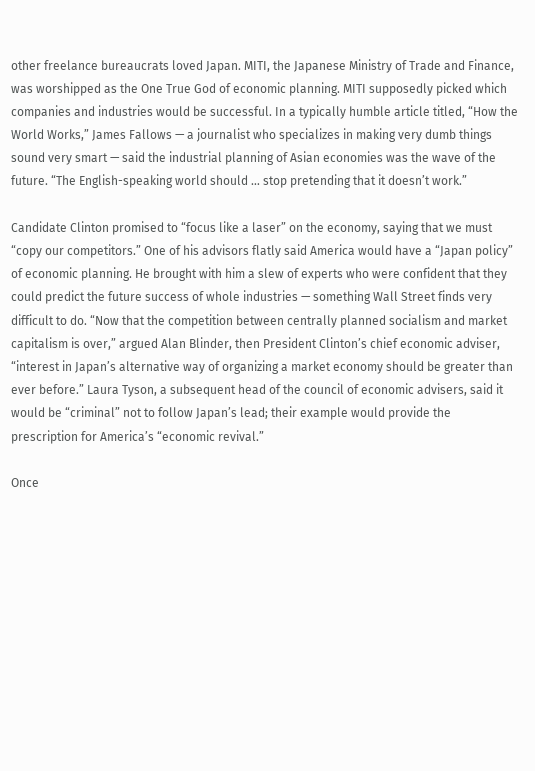other freelance bureaucrats loved Japan. MITI, the Japanese Ministry of Trade and Finance, was worshipped as the One True God of economic planning. MITI supposedly picked which companies and industries would be successful. In a typically humble article titled, “How the World Works,” James Fallows — a journalist who specializes in making very dumb things sound very smart — said the industrial planning of Asian economies was the wave of the future. “The English-speaking world should … stop pretending that it doesn’t work.”

Candidate Clinton promised to “focus like a laser” on the economy, saying that we must “copy our competitors.” One of his advisors flatly said America would have a “Japan policy” of economic planning. He brought with him a slew of experts who were confident that they could predict the future success of whole industries — something Wall Street finds very difficult to do. “Now that the competition between centrally planned socialism and market capitalism is over,” argued Alan Blinder, then President Clinton’s chief economic adviser, “interest in Japan’s alternative way of organizing a market economy should be greater than ever before.” Laura Tyson, a subsequent head of the council of economic advisers, said it would be “criminal” not to follow Japan’s lead; their example would provide the prescription for America’s “economic revival.”

Once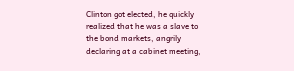Clinton got elected, he quickly realized that he was a slave to the bond markets, angrily declaring at a cabinet meeting,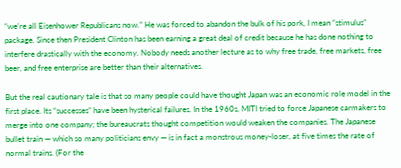“we’re all Eisenhower Republicans now.” He was forced to abandon the bulk of his pork, I mean “stimulus” package. Since then President Clinton has been earning a great deal of credit because he has done nothing to interfere drastically with the economy. Nobody needs another lecture as to why free trade, free markets, free beer, and free enterprise are better than their alternatives.

But the real cautionary tale is that so many people could have thought Japan was an economic role model in the first place. Its “successes” have been hysterical failures. In the 1960s, MITI tried to force Japanese carmakers to merge into one company; the bureaucrats thought competition would weaken the companies. The Japanese bullet train — which so many politicians envy — is in fact a monstrous money-loser, at five times the rate of normal trains. (For the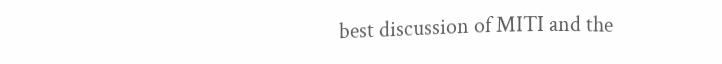best discussion of MITI and the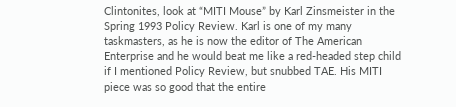Clintonites, look at “MITI Mouse” by Karl Zinsmeister in the Spring 1993 Policy Review. Karl is one of my many taskmasters, as he is now the editor of The American Enterprise and he would beat me like a red-headed step child if I mentioned Policy Review, but snubbed TAE. His MITI piece was so good that the entire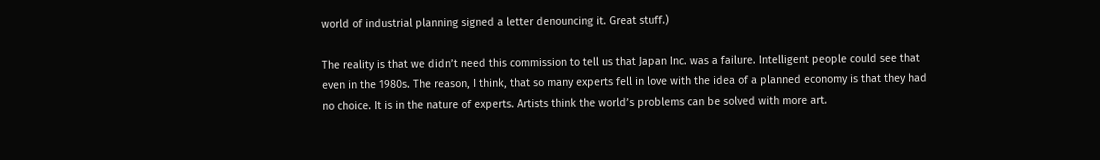world of industrial planning signed a letter denouncing it. Great stuff.)

The reality is that we didn’t need this commission to tell us that Japan Inc. was a failure. Intelligent people could see that even in the 1980s. The reason, I think, that so many experts fell in love with the idea of a planned economy is that they had no choice. It is in the nature of experts. Artists think the world’s problems can be solved with more art.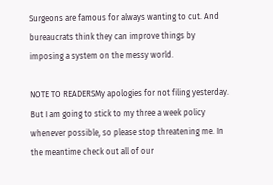Surgeons are famous for always wanting to cut. And bureaucrats think they can improve things by imposing a system on the messy world.

NOTE TO READERSMy apologies for not filing yesterday. But I am going to stick to my three a week policy whenever possible, so please stop threatening me. In the meantime check out all of our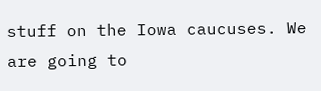stuff on the Iowa caucuses. We are going to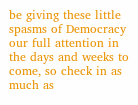be giving these little spasms of Democracy our full attention in the days and weeks to come, so check in as much as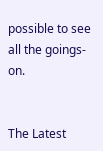possible to see all the goings-on.


The Latest